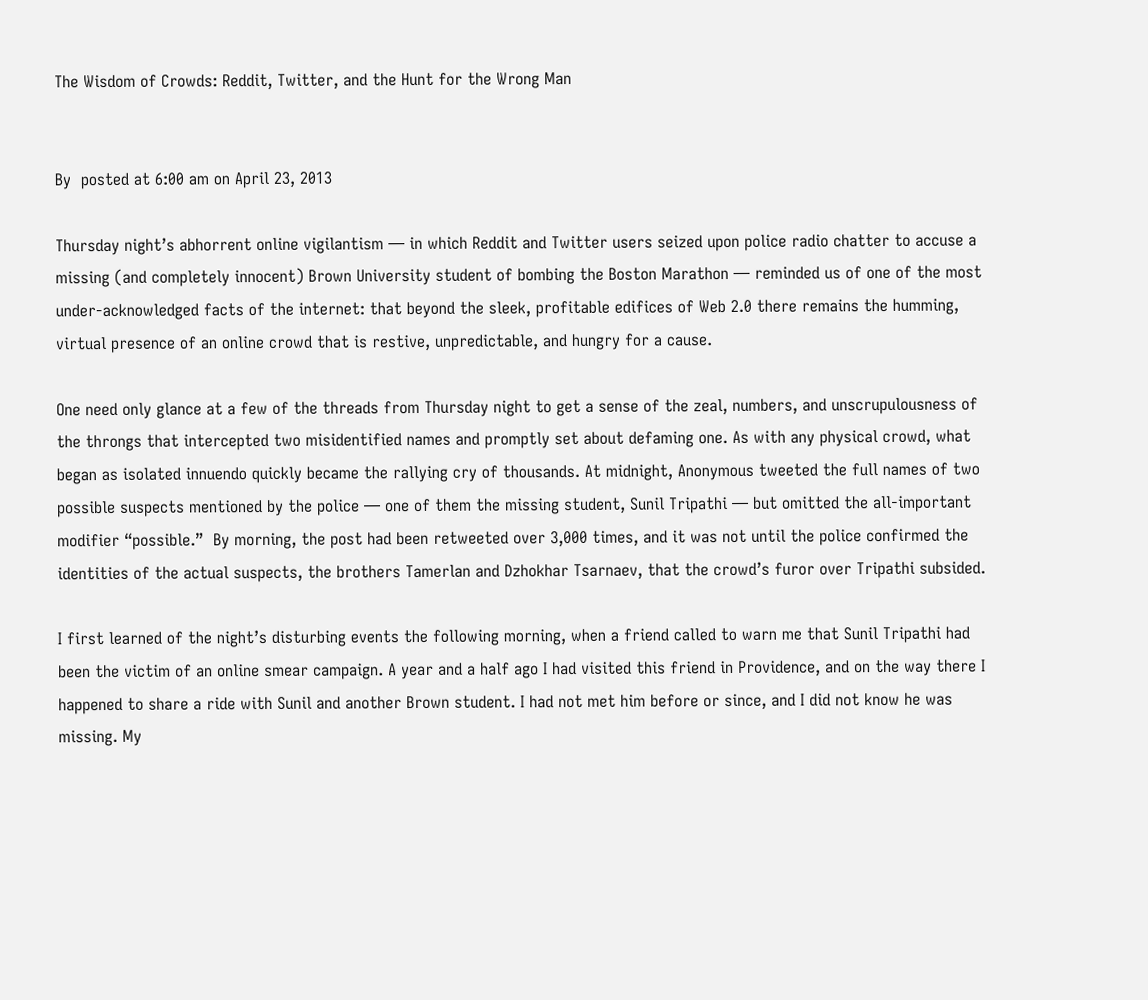The Wisdom of Crowds: Reddit, Twitter, and the Hunt for the Wrong Man


By  posted at 6:00 am on April 23, 2013

Thursday night’s abhorrent online vigilantism — in which Reddit and Twitter users seized upon police radio chatter to accuse a missing (and completely innocent) Brown University student of bombing the Boston Marathon — reminded us of one of the most under-acknowledged facts of the internet: that beyond the sleek, profitable edifices of Web 2.0 there remains the humming, virtual presence of an online crowd that is restive, unpredictable, and hungry for a cause.

One need only glance at a few of the threads from Thursday night to get a sense of the zeal, numbers, and unscrupulousness of the throngs that intercepted two misidentified names and promptly set about defaming one. As with any physical crowd, what began as isolated innuendo quickly became the rallying cry of thousands. At midnight, Anonymous tweeted the full names of two possible suspects mentioned by the police — one of them the missing student, Sunil Tripathi — but omitted the all-important modifier “possible.”  By morning, the post had been retweeted over 3,000 times, and it was not until the police confirmed the identities of the actual suspects, the brothers Tamerlan and Dzhokhar Tsarnaev, that the crowd’s furor over Tripathi subsided.

I first learned of the night’s disturbing events the following morning, when a friend called to warn me that Sunil Tripathi had been the victim of an online smear campaign. A year and a half ago I had visited this friend in Providence, and on the way there I happened to share a ride with Sunil and another Brown student. I had not met him before or since, and I did not know he was missing. My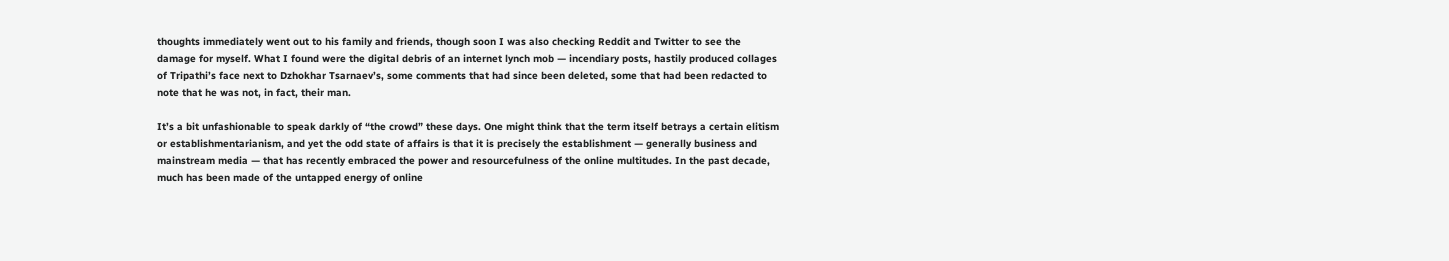thoughts immediately went out to his family and friends, though soon I was also checking Reddit and Twitter to see the damage for myself. What I found were the digital debris of an internet lynch mob — incendiary posts, hastily produced collages of Tripathi’s face next to Dzhokhar Tsarnaev’s, some comments that had since been deleted, some that had been redacted to note that he was not, in fact, their man.

It’s a bit unfashionable to speak darkly of “the crowd” these days. One might think that the term itself betrays a certain elitism or establishmentarianism, and yet the odd state of affairs is that it is precisely the establishment — generally business and mainstream media — that has recently embraced the power and resourcefulness of the online multitudes. In the past decade, much has been made of the untapped energy of online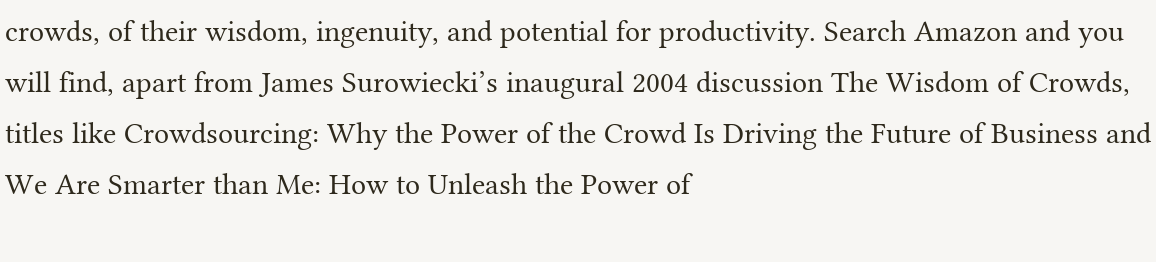crowds, of their wisdom, ingenuity, and potential for productivity. Search Amazon and you will find, apart from James Surowiecki’s inaugural 2004 discussion The Wisdom of Crowds, titles like Crowdsourcing: Why the Power of the Crowd Is Driving the Future of Business and We Are Smarter than Me: How to Unleash the Power of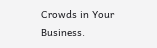Crowds in Your Business.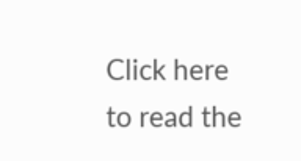Click here to read the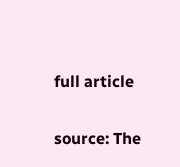full article

source: The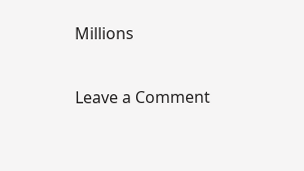Millions

Leave a Comment